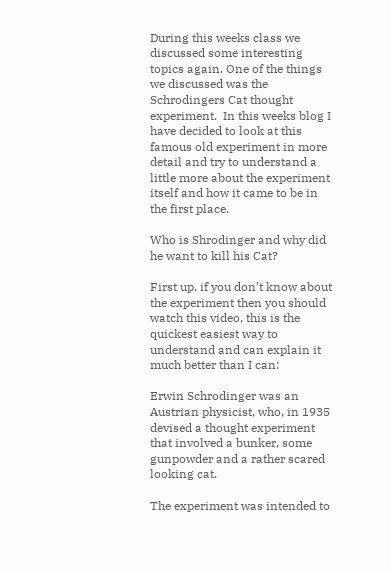During this weeks class we discussed some interesting topics again. One of the things we discussed was the Schrodingers Cat thought experiment.  In this weeks blog I have decided to look at this famous old experiment in more detail and try to understand a little more about the experiment itself and how it came to be in the first place.

Who is Shrodinger and why did he want to kill his Cat?

First up, if you don’t know about the experiment then you should watch this video, this is the quickest easiest way to understand and can explain it much better than I can:

Erwin Schrodinger was an Austrian physicist, who, in 1935 devised a thought experiment that involved a bunker, some gunpowder and a rather scared looking cat.

The experiment was intended to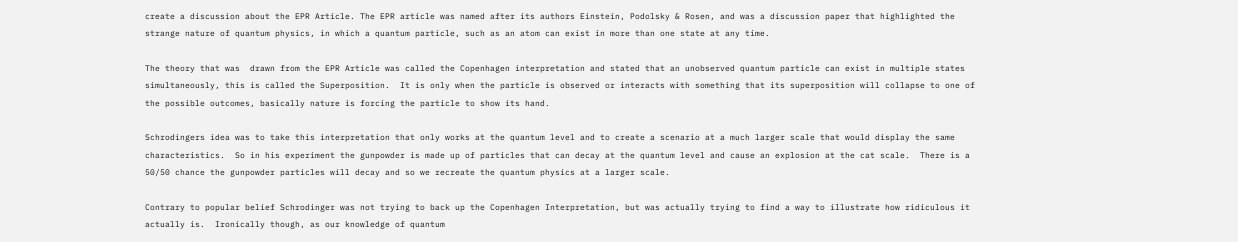create a discussion about the EPR Article. The EPR article was named after its authors Einstein, Podolsky & Rosen, and was a discussion paper that highlighted the strange nature of quantum physics, in which a quantum particle, such as an atom can exist in more than one state at any time.

The theory that was  drawn from the EPR Article was called the Copenhagen interpretation and stated that an unobserved quantum particle can exist in multiple states simultaneously, this is called the Superposition.  It is only when the particle is observed or interacts with something that its superposition will collapse to one of the possible outcomes, basically nature is forcing the particle to show its hand.

Schrodingers idea was to take this interpretation that only works at the quantum level and to create a scenario at a much larger scale that would display the same characteristics.  So in his experiment the gunpowder is made up of particles that can decay at the quantum level and cause an explosion at the cat scale.  There is a 50/50 chance the gunpowder particles will decay and so we recreate the quantum physics at a larger scale.

Contrary to popular belief Schrodinger was not trying to back up the Copenhagen Interpretation, but was actually trying to find a way to illustrate how ridiculous it actually is.  Ironically though, as our knowledge of quantum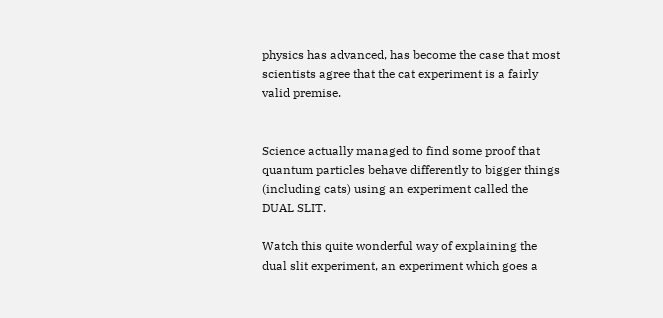physics has advanced, has become the case that most scientists agree that the cat experiment is a fairly valid premise.


Science actually managed to find some proof that quantum particles behave differently to bigger things (including cats) using an experiment called the DUAL SLIT.

Watch this quite wonderful way of explaining the dual slit experiment, an experiment which goes a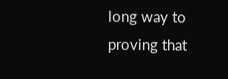long way to proving that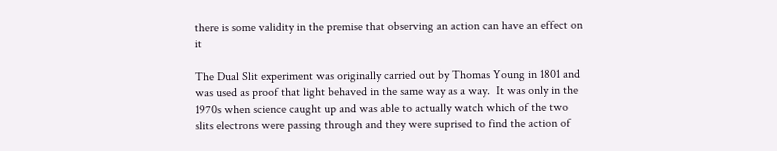there is some validity in the premise that observing an action can have an effect on it

The Dual Slit experiment was originally carried out by Thomas Young in 1801 and was used as proof that light behaved in the same way as a way.  It was only in the 1970s when science caught up and was able to actually watch which of the two slits electrons were passing through and they were suprised to find the action of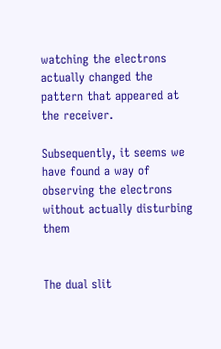watching the electrons actually changed the pattern that appeared at the receiver.

Subsequently, it seems we have found a way of observing the electrons without actually disturbing them


The dual slit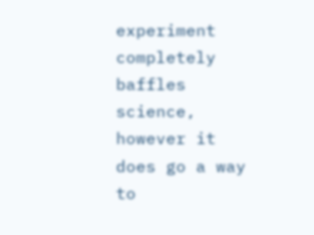experiment completely baffles science, however it does go a way to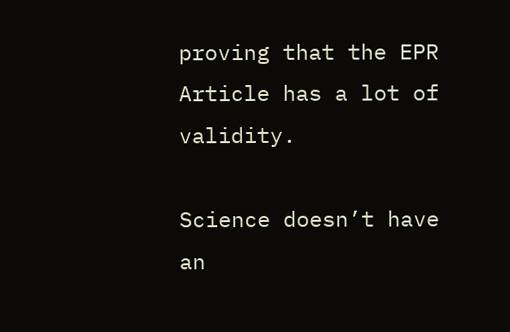proving that the EPR Article has a lot of validity.

Science doesn’t have an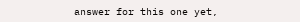answer for this one yet,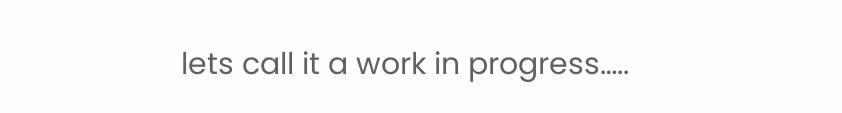lets call it a work in progress…..